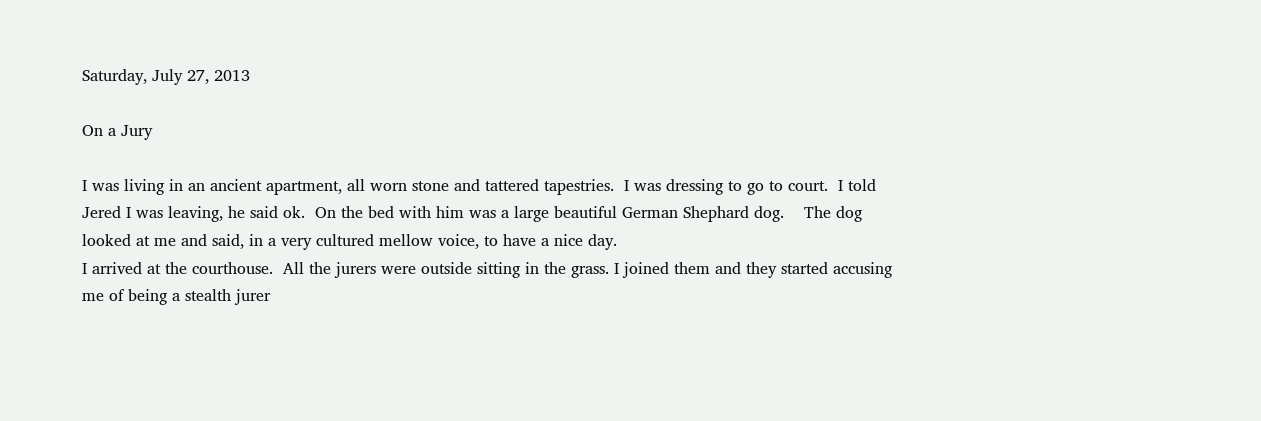Saturday, July 27, 2013

On a Jury

I was living in an ancient apartment, all worn stone and tattered tapestries.  I was dressing to go to court.  I told Jered I was leaving, he said ok.  On the bed with him was a large beautiful German Shephard dog.    The dog looked at me and said, in a very cultured mellow voice, to have a nice day.
I arrived at the courthouse.  All the jurers were outside sitting in the grass. I joined them and they started accusing me of being a stealth jurer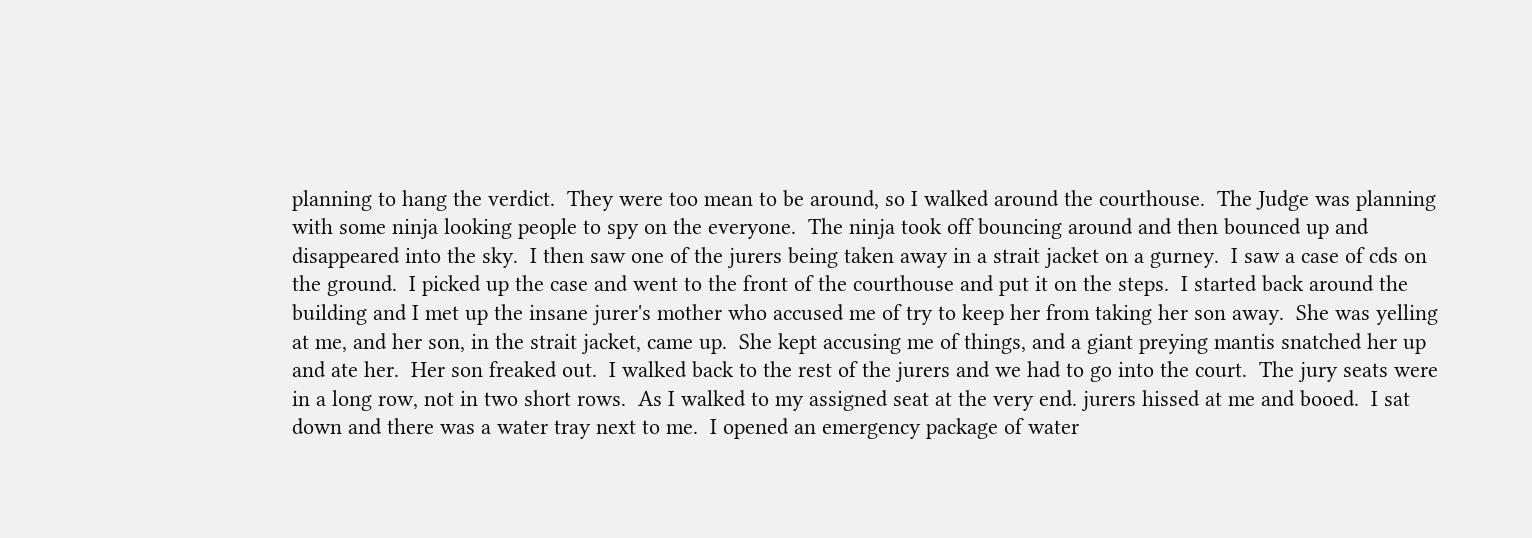planning to hang the verdict.  They were too mean to be around, so I walked around the courthouse.  The Judge was planning with some ninja looking people to spy on the everyone.  The ninja took off bouncing around and then bounced up and disappeared into the sky.  I then saw one of the jurers being taken away in a strait jacket on a gurney.  I saw a case of cds on the ground.  I picked up the case and went to the front of the courthouse and put it on the steps.  I started back around the building and I met up the insane jurer's mother who accused me of try to keep her from taking her son away.  She was yelling at me, and her son, in the strait jacket, came up.  She kept accusing me of things, and a giant preying mantis snatched her up and ate her.  Her son freaked out.  I walked back to the rest of the jurers and we had to go into the court.  The jury seats were in a long row, not in two short rows.  As I walked to my assigned seat at the very end. jurers hissed at me and booed.  I sat down and there was a water tray next to me.  I opened an emergency package of water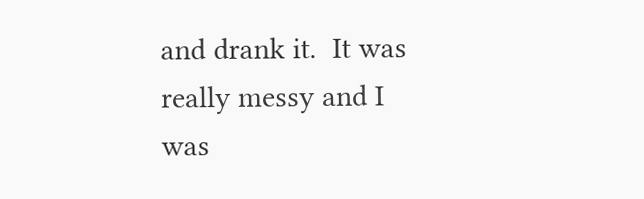and drank it.  It was really messy and I was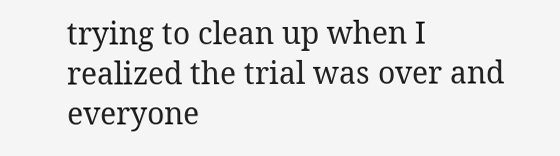trying to clean up when I realized the trial was over and everyone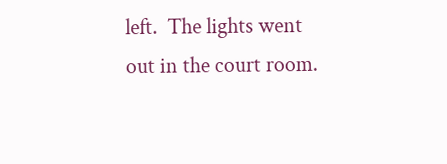left.  The lights went out in the court room.